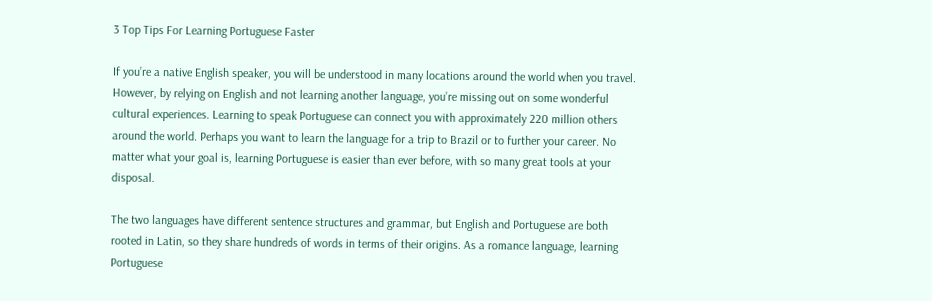3 Top Tips For Learning Portuguese Faster

If you’re a native English speaker, you will be understood in many locations around the world when you travel. However, by relying on English and not learning another language, you’re missing out on some wonderful cultural experiences. Learning to speak Portuguese can connect you with approximately 220 million others around the world. Perhaps you want to learn the language for a trip to Brazil or to further your career. No matter what your goal is, learning Portuguese is easier than ever before, with so many great tools at your disposal.

The two languages have different sentence structures and grammar, but English and Portuguese are both rooted in Latin, so they share hundreds of words in terms of their origins. As a romance language, learning Portuguese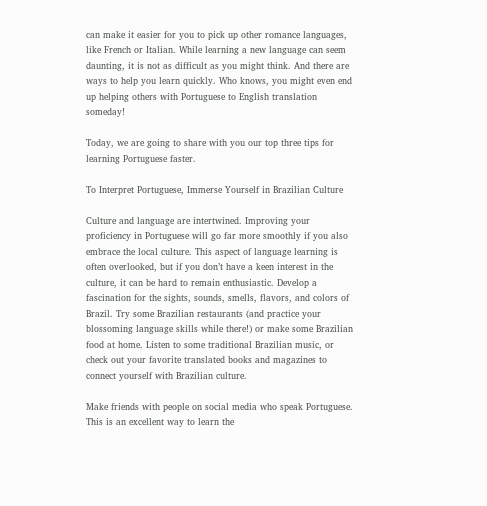can make it easier for you to pick up other romance languages, like French or Italian. While learning a new language can seem daunting, it is not as difficult as you might think. And there are ways to help you learn quickly. Who knows, you might even end up helping others with Portuguese to English translation someday!

Today, we are going to share with you our top three tips for learning Portuguese faster.

To Interpret Portuguese, Immerse Yourself in Brazilian Culture

Culture and language are intertwined. Improving your proficiency in Portuguese will go far more smoothly if you also embrace the local culture. This aspect of language learning is often overlooked, but if you don’t have a keen interest in the culture, it can be hard to remain enthusiastic. Develop a fascination for the sights, sounds, smells, flavors, and colors of Brazil. Try some Brazilian restaurants (and practice your blossoming language skills while there!) or make some Brazilian food at home. Listen to some traditional Brazilian music, or check out your favorite translated books and magazines to connect yourself with Brazilian culture.

Make friends with people on social media who speak Portuguese. This is an excellent way to learn the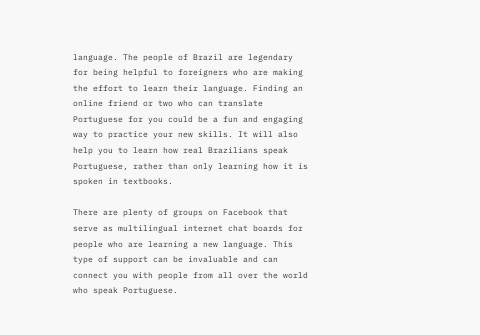language. The people of Brazil are legendary for being helpful to foreigners who are making the effort to learn their language. Finding an online friend or two who can translate Portuguese for you could be a fun and engaging way to practice your new skills. It will also help you to learn how real Brazilians speak Portuguese, rather than only learning how it is spoken in textbooks.

There are plenty of groups on Facebook that serve as multilingual internet chat boards for people who are learning a new language. This type of support can be invaluable and can connect you with people from all over the world who speak Portuguese.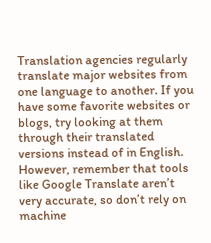Translation agencies regularly translate major websites from one language to another. If you have some favorite websites or blogs, try looking at them through their translated versions instead of in English. However, remember that tools like Google Translate aren’t very accurate, so don’t rely on machine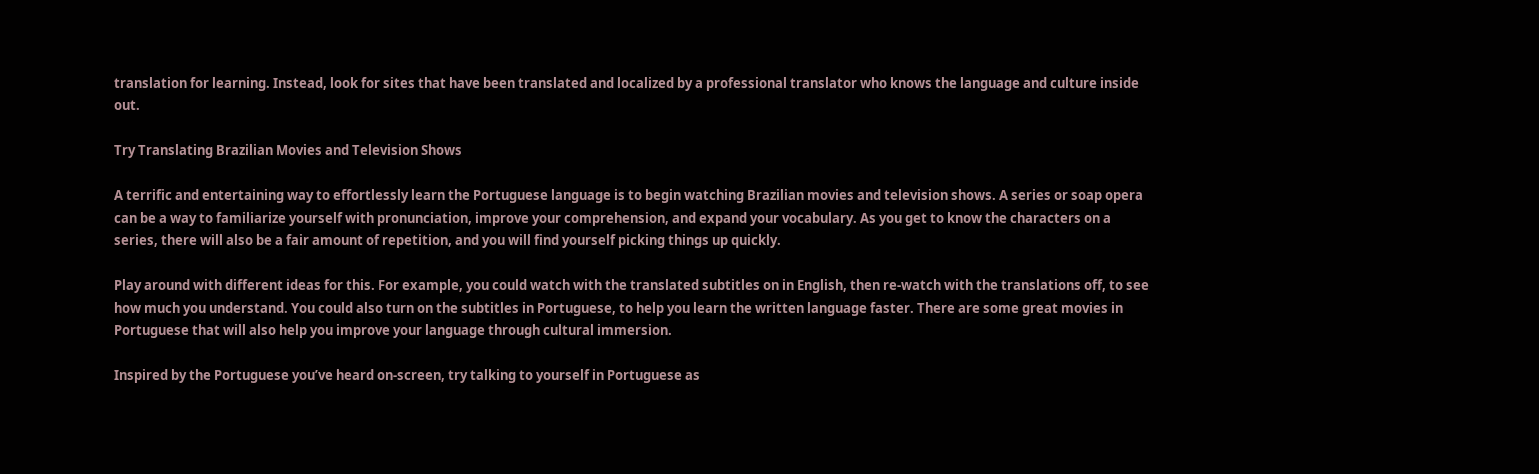translation for learning. Instead, look for sites that have been translated and localized by a professional translator who knows the language and culture inside out.

Try Translating Brazilian Movies and Television Shows

A terrific and entertaining way to effortlessly learn the Portuguese language is to begin watching Brazilian movies and television shows. A series or soap opera can be a way to familiarize yourself with pronunciation, improve your comprehension, and expand your vocabulary. As you get to know the characters on a series, there will also be a fair amount of repetition, and you will find yourself picking things up quickly.

Play around with different ideas for this. For example, you could watch with the translated subtitles on in English, then re-watch with the translations off, to see how much you understand. You could also turn on the subtitles in Portuguese, to help you learn the written language faster. There are some great movies in Portuguese that will also help you improve your language through cultural immersion.

Inspired by the Portuguese you’ve heard on-screen, try talking to yourself in Portuguese as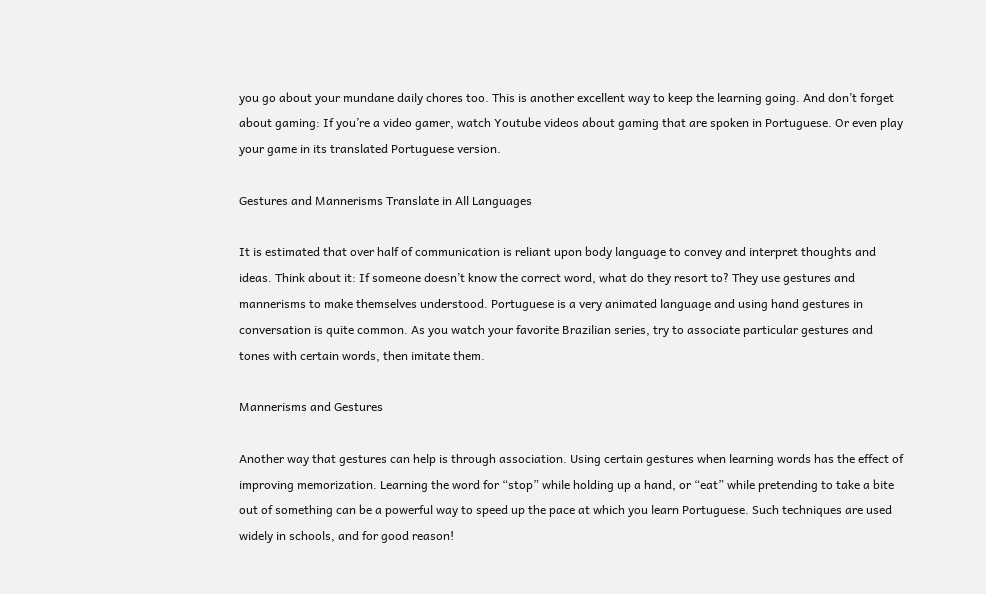you go about your mundane daily chores too. This is another excellent way to keep the learning going. And don’t forget about gaming: If you’re a video gamer, watch Youtube videos about gaming that are spoken in Portuguese. Or even play your game in its translated Portuguese version.

Gestures and Mannerisms Translate in All Languages

It is estimated that over half of communication is reliant upon body language to convey and interpret thoughts and ideas. Think about it: If someone doesn’t know the correct word, what do they resort to? They use gestures and mannerisms to make themselves understood. Portuguese is a very animated language and using hand gestures in conversation is quite common. As you watch your favorite Brazilian series, try to associate particular gestures and tones with certain words, then imitate them.

Mannerisms and Gestures

Another way that gestures can help is through association. Using certain gestures when learning words has the effect of improving memorization. Learning the word for “stop” while holding up a hand, or “eat” while pretending to take a bite out of something can be a powerful way to speed up the pace at which you learn Portuguese. Such techniques are used widely in schools, and for good reason!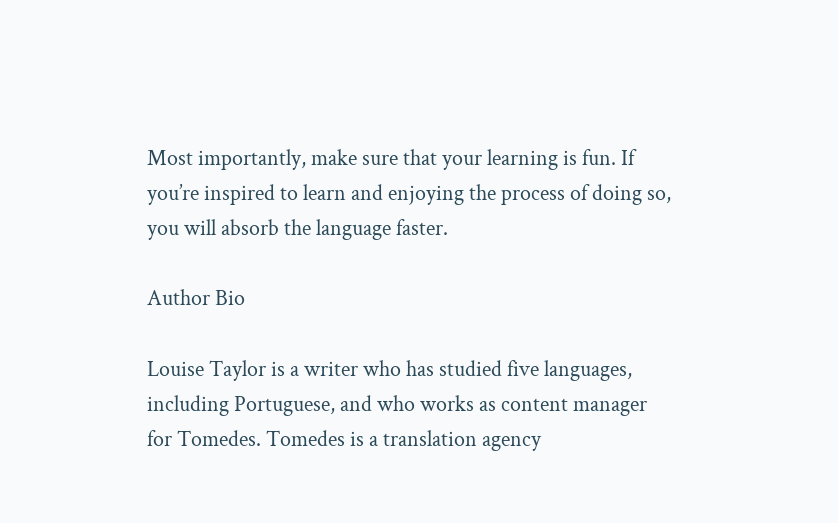Most importantly, make sure that your learning is fun. If you’re inspired to learn and enjoying the process of doing so, you will absorb the language faster.

Author Bio

Louise Taylor is a writer who has studied five languages, including Portuguese, and who works as content manager for Tomedes. Tomedes is a translation agency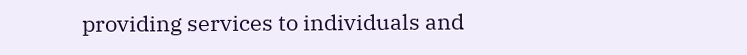providing services to individuals and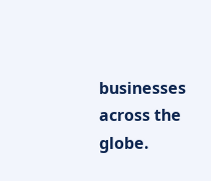businesses across the globe.